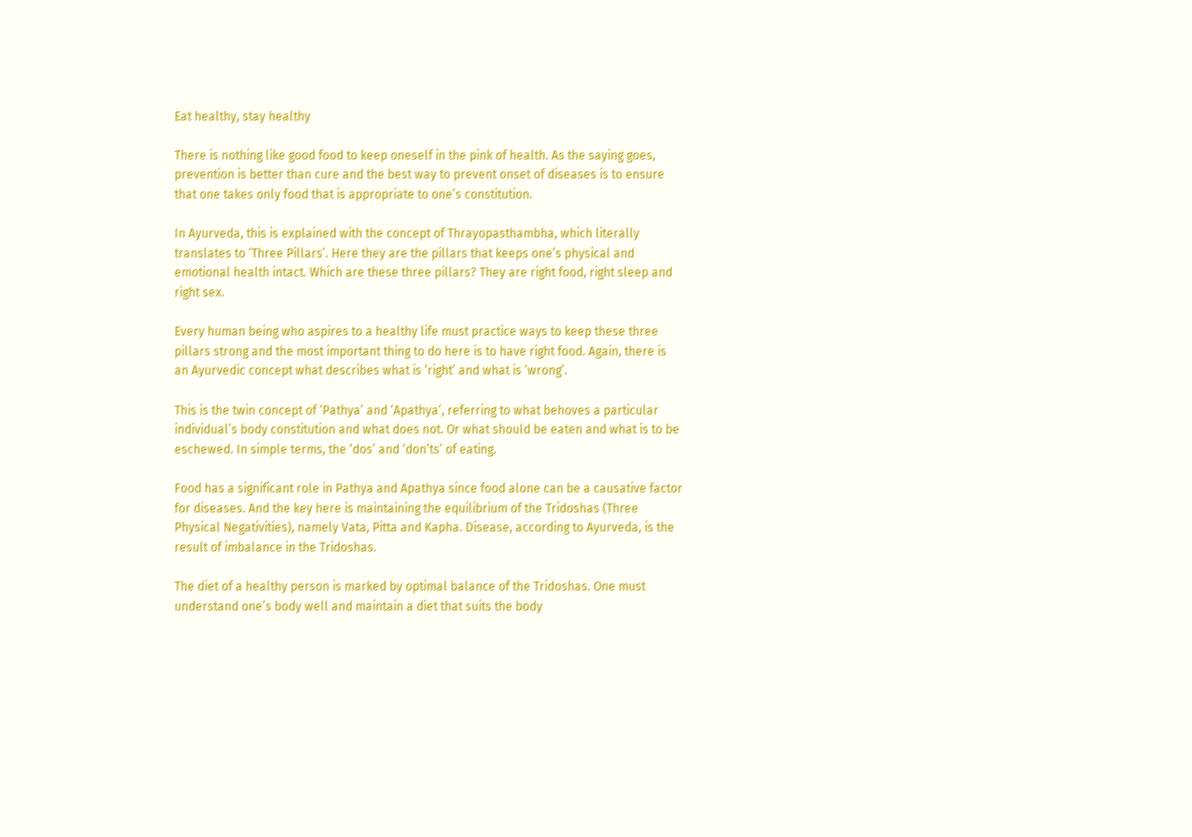Eat healthy, stay healthy

There is nothing like good food to keep oneself in the pink of health. As the saying goes, prevention is better than cure and the best way to prevent onset of diseases is to ensure that one takes only food that is appropriate to one’s constitution.

In Ayurveda, this is explained with the concept of Thrayopasthambha, which literally translates to ‘Three Pillars’. Here they are the pillars that keeps one’s physical and emotional health intact. Which are these three pillars? They are right food, right sleep and right sex.

Every human being who aspires to a healthy life must practice ways to keep these three pillars strong and the most important thing to do here is to have right food. Again, there is an Ayurvedic concept what describes what is ‘right’ and what is ‘wrong’.

This is the twin concept of ‘Pathya’ and ‘Apathya’, referring to what behoves a particular individual’s body constitution and what does not. Or what should be eaten and what is to be eschewed. In simple terms, the ‘dos’ and ‘don’ts’ of eating.

Food has a significant role in Pathya and Apathya since food alone can be a causative factor for diseases. And the key here is maintaining the equilibrium of the Tridoshas (Three Physical Negativities), namely Vata, Pitta and Kapha. Disease, according to Ayurveda, is the result of imbalance in the Tridoshas.

The diet of a healthy person is marked by optimal balance of the Tridoshas. One must understand one’s body well and maintain a diet that suits the body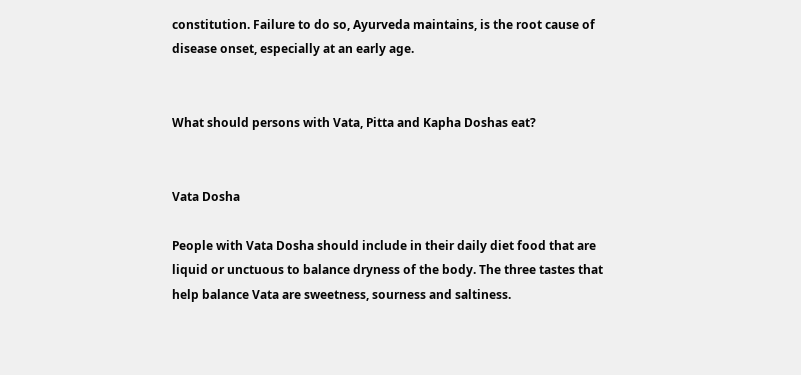constitution. Failure to do so, Ayurveda maintains, is the root cause of disease onset, especially at an early age.


What should persons with Vata, Pitta and Kapha Doshas eat?


Vata Dosha

People with Vata Dosha should include in their daily diet food that are liquid or unctuous to balance dryness of the body. The three tastes that help balance Vata are sweetness, sourness and saltiness.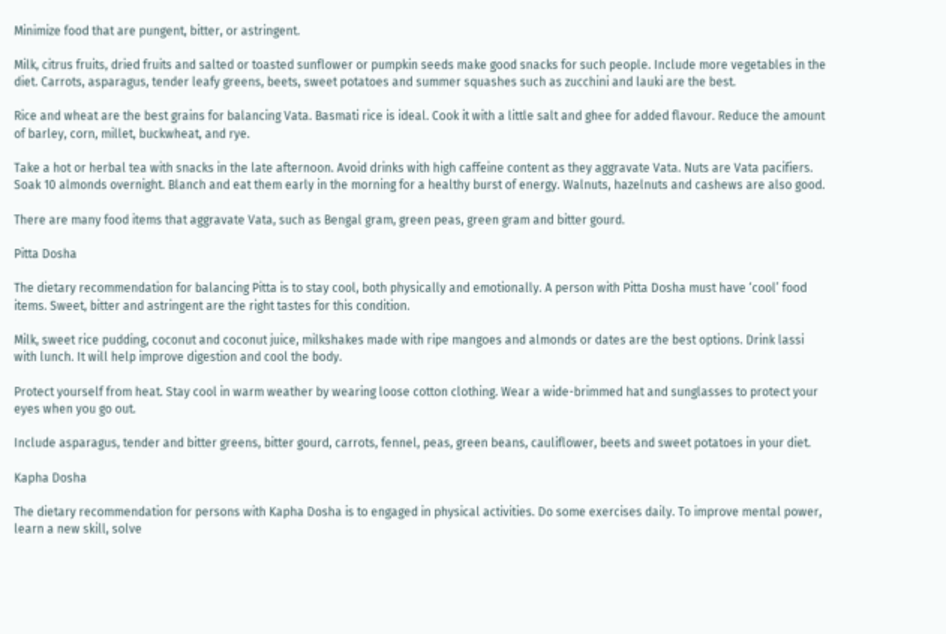Minimize food that are pungent, bitter, or astringent.

Milk, citrus fruits, dried fruits and salted or toasted sunflower or pumpkin seeds make good snacks for such people. Include more vegetables in the diet. Carrots, asparagus, tender leafy greens, beets, sweet potatoes and summer squashes such as zucchini and lauki are the best.

Rice and wheat are the best grains for balancing Vata. Basmati rice is ideal. Cook it with a little salt and ghee for added flavour. Reduce the amount of barley, corn, millet, buckwheat, and rye.

Take a hot or herbal tea with snacks in the late afternoon. Avoid drinks with high caffeine content as they aggravate Vata. Nuts are Vata pacifiers. Soak 10 almonds overnight. Blanch and eat them early in the morning for a healthy burst of energy. Walnuts, hazelnuts and cashews are also good.

There are many food items that aggravate Vata, such as Bengal gram, green peas, green gram and bitter gourd.

Pitta Dosha

The dietary recommendation for balancing Pitta is to stay cool, both physically and emotionally. A person with Pitta Dosha must have ‘cool’ food items. Sweet, bitter and astringent are the right tastes for this condition.

Milk, sweet rice pudding, coconut and coconut juice, milkshakes made with ripe mangoes and almonds or dates are the best options. Drink lassi with lunch. It will help improve digestion and cool the body.

Protect yourself from heat. Stay cool in warm weather by wearing loose cotton clothing. Wear a wide-brimmed hat and sunglasses to protect your eyes when you go out.

Include asparagus, tender and bitter greens, bitter gourd, carrots, fennel, peas, green beans, cauliflower, beets and sweet potatoes in your diet.

Kapha Dosha

The dietary recommendation for persons with Kapha Dosha is to engaged in physical activities. Do some exercises daily. To improve mental power, learn a new skill, solve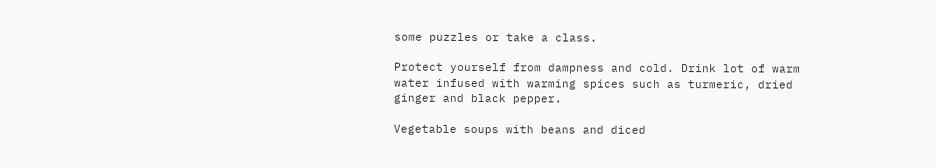some puzzles or take a class.

Protect yourself from dampness and cold. Drink lot of warm water infused with warming spices such as turmeric, dried ginger and black pepper.

Vegetable soups with beans and diced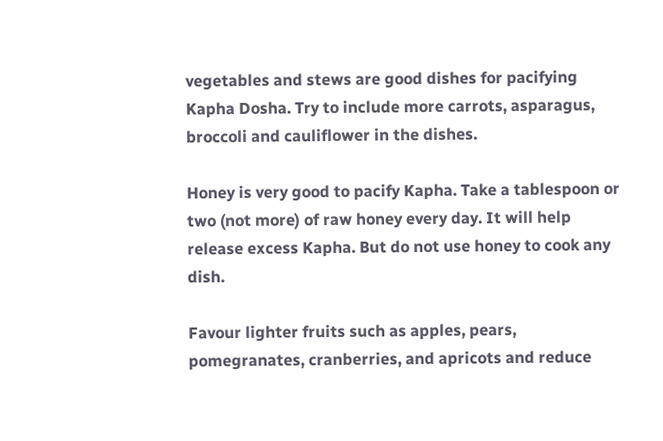vegetables and stews are good dishes for pacifying Kapha Dosha. Try to include more carrots, asparagus, broccoli and cauliflower in the dishes.

Honey is very good to pacify Kapha. Take a tablespoon or two (not more) of raw honey every day. It will help release excess Kapha. But do not use honey to cook any dish.

Favour lighter fruits such as apples, pears, pomegranates, cranberries, and apricots and reduce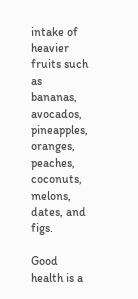intake of heavier fruits such as bananas, avocados, pineapples, oranges, peaches, coconuts, melons, dates, and figs.

Good health is a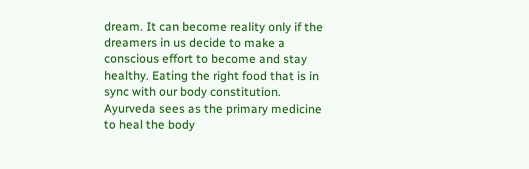dream. It can become reality only if the dreamers in us decide to make a conscious effort to become and stay healthy. Eating the right food that is in sync with our body constitution. Ayurveda sees as the primary medicine to heal the body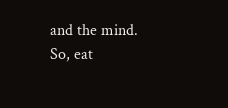and the mind. So, eat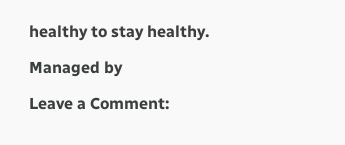healthy to stay healthy.

Managed by

Leave a Comment: